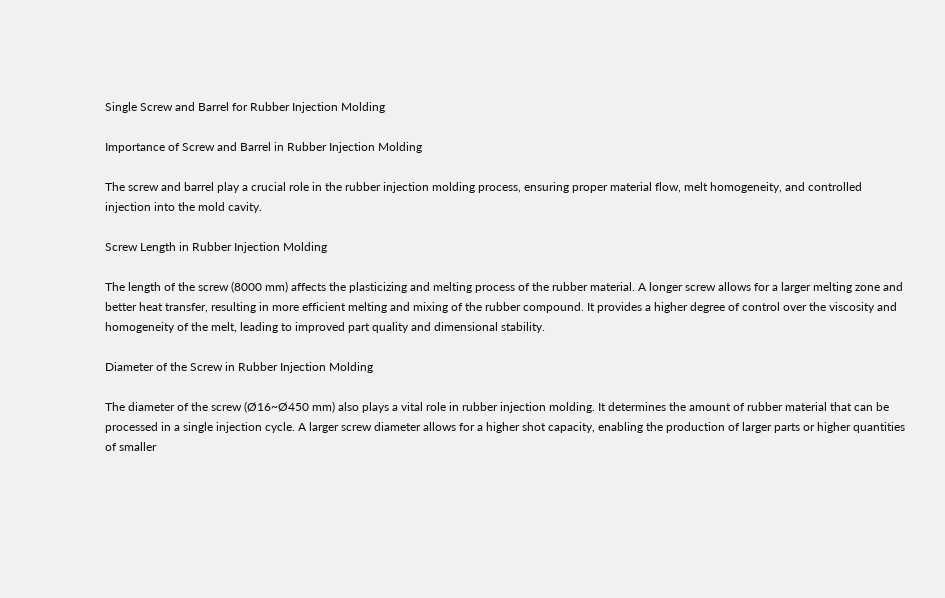Single Screw and Barrel for Rubber Injection Molding

Importance of Screw and Barrel in Rubber Injection Molding

The screw and barrel play a crucial role in the rubber injection molding process, ensuring proper material flow, melt homogeneity, and controlled injection into the mold cavity.

Screw Length in Rubber Injection Molding

The length of the screw (8000 mm) affects the plasticizing and melting process of the rubber material. A longer screw allows for a larger melting zone and better heat transfer, resulting in more efficient melting and mixing of the rubber compound. It provides a higher degree of control over the viscosity and homogeneity of the melt, leading to improved part quality and dimensional stability.

Diameter of the Screw in Rubber Injection Molding

The diameter of the screw (Ø16~Ø450 mm) also plays a vital role in rubber injection molding. It determines the amount of rubber material that can be processed in a single injection cycle. A larger screw diameter allows for a higher shot capacity, enabling the production of larger parts or higher quantities of smaller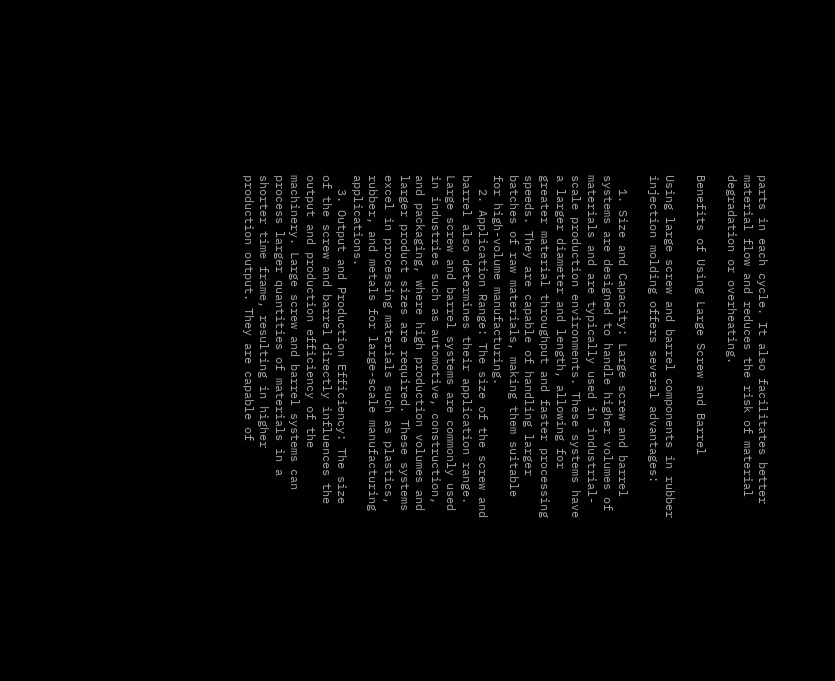parts in each cycle. It also facilitates better material flow and reduces the risk of material degradation or overheating.

Benefits of Using Large Screw and Barrel

Using large screw and barrel components in rubber injection molding offers several advantages:

  1. Size and Capacity: Large screw and barrel systems are designed to handle higher volumes of materials and are typically used in industrial-scale production environments. These systems have a larger diameter and length, allowing for greater material throughput and faster processing speeds. They are capable of handling larger batches of raw materials, making them suitable for high-volume manufacturing.
  2. Application Range: The size of the screw and barrel also determines their application range. Large screw and barrel systems are commonly used in industries such as automotive, construction, and packaging, where high production volumes and larger product sizes are required. These systems excel in processing materials such as plastics, rubber, and metals for large-scale manufacturing applications.
  3. Output and Production Efficiency: The size of the screw and barrel directly influences the output and production efficiency of the machinery. Large screw and barrel systems can process larger quantities of materials in a shorter time frame, resulting in higher production output. They are capable of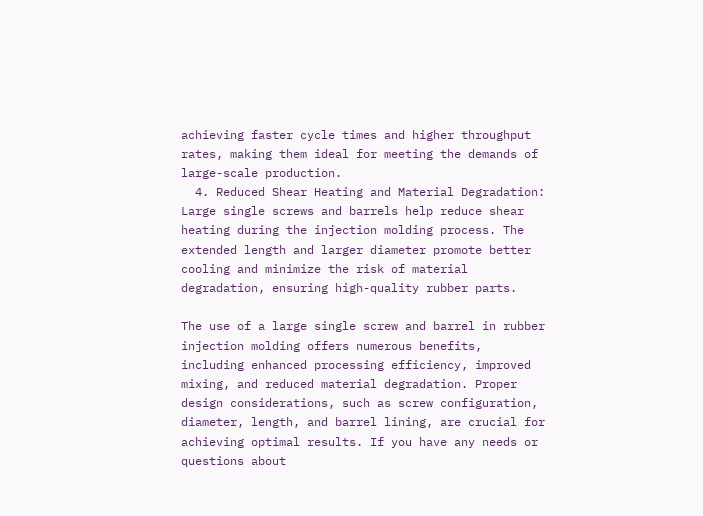achieving faster cycle times and higher throughput rates, making them ideal for meeting the demands of large-scale production.
  4. Reduced Shear Heating and Material Degradation: Large single screws and barrels help reduce shear heating during the injection molding process. The extended length and larger diameter promote better cooling and minimize the risk of material degradation, ensuring high-quality rubber parts.

The use of a large single screw and barrel in rubber injection molding offers numerous benefits, including enhanced processing efficiency, improved mixing, and reduced material degradation. Proper design considerations, such as screw configuration, diameter, length, and barrel lining, are crucial for achieving optimal results. If you have any needs or questions about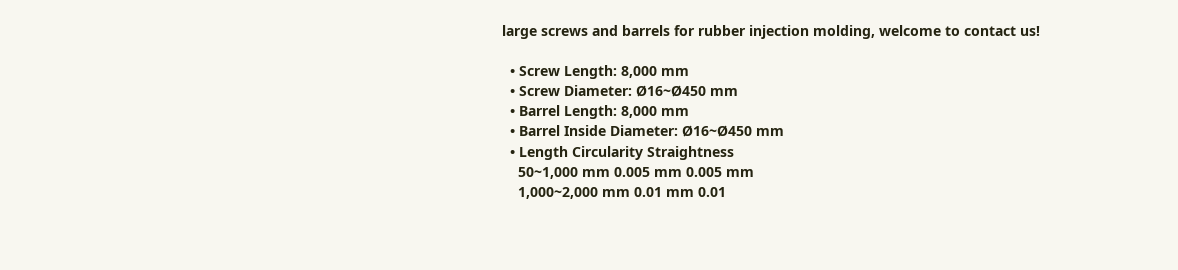large screws and barrels for rubber injection molding, welcome to contact us!

  • Screw Length: 8,000 mm
  • Screw Diameter: Ø16~Ø450 mm
  • Barrel Length: 8,000 mm
  • Barrel Inside Diameter: Ø16~Ø450 mm
  • Length Circularity Straightness
    50~1,000 mm 0.005 mm 0.005 mm
    1,000~2,000 mm 0.01 mm 0.01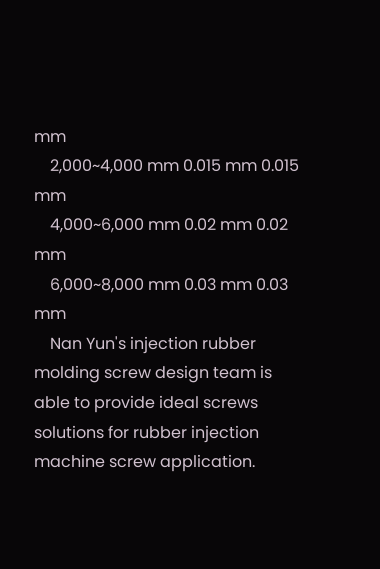mm
    2,000~4,000 mm 0.015 mm 0.015 mm
    4,000~6,000 mm 0.02 mm 0.02 mm
    6,000~8,000 mm 0.03 mm 0.03 mm
    Nan Yun's injection rubber molding screw design team is able to provide ideal screws solutions for rubber injection machine screw application.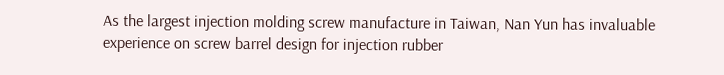As the largest injection molding screw manufacture in Taiwan, Nan Yun has invaluable experience on screw barrel design for injection rubber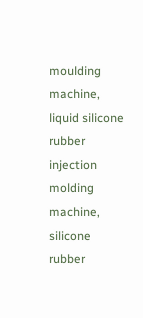moulding machine, liquid silicone rubber injection molding machine, silicone rubber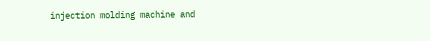injection molding machine and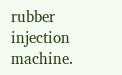rubber injection machine.